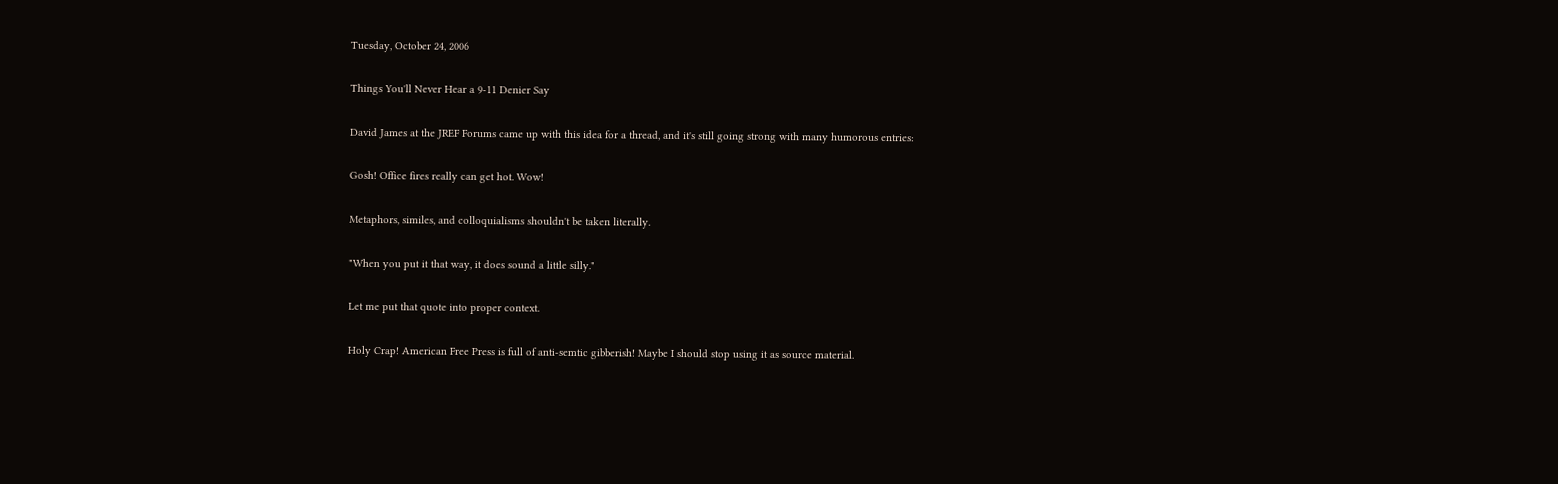Tuesday, October 24, 2006

Things You'll Never Hear a 9-11 Denier Say

David James at the JREF Forums came up with this idea for a thread, and it's still going strong with many humorous entries:

Gosh! Office fires really can get hot. Wow!

Metaphors, similes, and colloquialisms shouldn't be taken literally.

"When you put it that way, it does sound a little silly."

Let me put that quote into proper context.

Holy Crap! American Free Press is full of anti-semtic gibberish! Maybe I should stop using it as source material.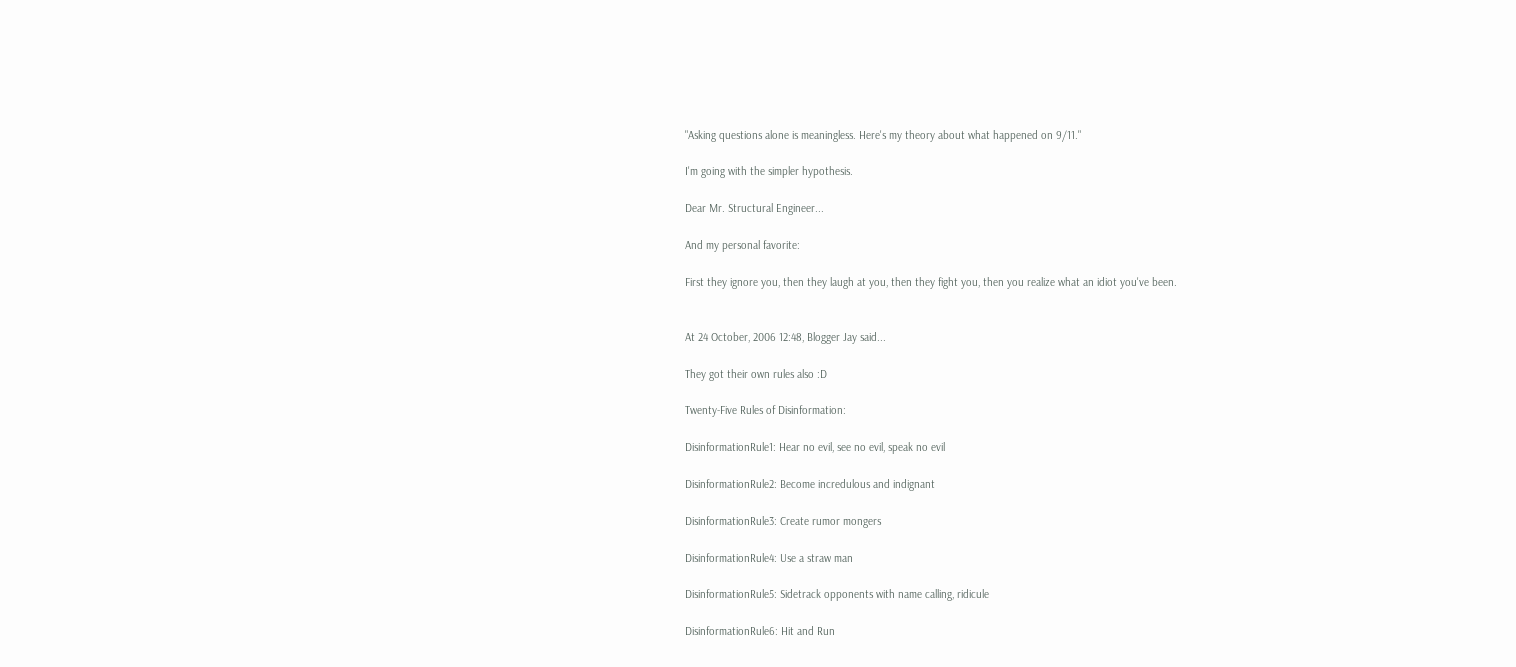"Asking questions alone is meaningless. Here's my theory about what happened on 9/11."

I'm going with the simpler hypothesis.

Dear Mr. Structural Engineer...

And my personal favorite:

First they ignore you, then they laugh at you, then they fight you, then you realize what an idiot you've been.


At 24 October, 2006 12:48, Blogger Jay said...

They got their own rules also :D

Twenty-Five Rules of Disinformation:

DisinformationRule1: Hear no evil, see no evil, speak no evil

DisinformationRule2: Become incredulous and indignant

DisinformationRule3: Create rumor mongers

DisinformationRule4: Use a straw man

DisinformationRule5: Sidetrack opponents with name calling, ridicule

DisinformationRule6: Hit and Run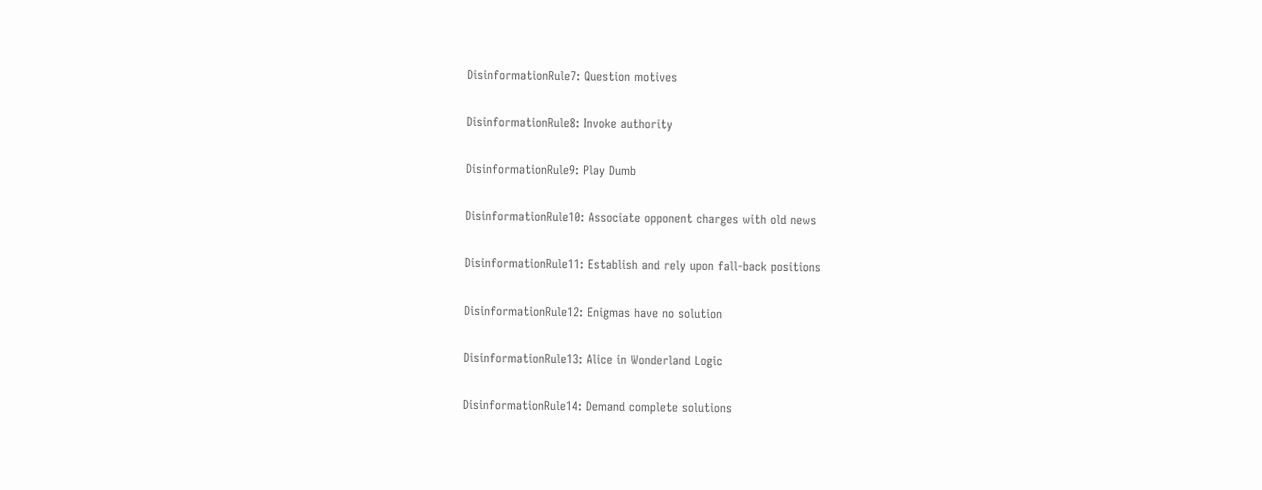DisinformationRule7: Question motives

DisinformationRule8: Invoke authority

DisinformationRule9: Play Dumb

DisinformationRule10: Associate opponent charges with old news

DisinformationRule11: Establish and rely upon fall-back positions

DisinformationRule12: Enigmas have no solution

DisinformationRule13: Alice in Wonderland Logic

DisinformationRule14: Demand complete solutions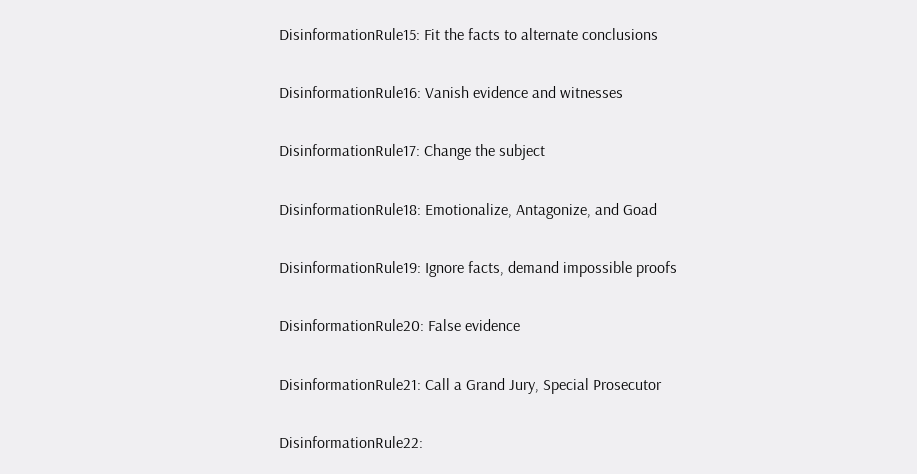DisinformationRule15: Fit the facts to alternate conclusions

DisinformationRule16: Vanish evidence and witnesses

DisinformationRule17: Change the subject

DisinformationRule18: Emotionalize, Antagonize, and Goad

DisinformationRule19: Ignore facts, demand impossible proofs

DisinformationRule20: False evidence

DisinformationRule21: Call a Grand Jury, Special Prosecutor

DisinformationRule22: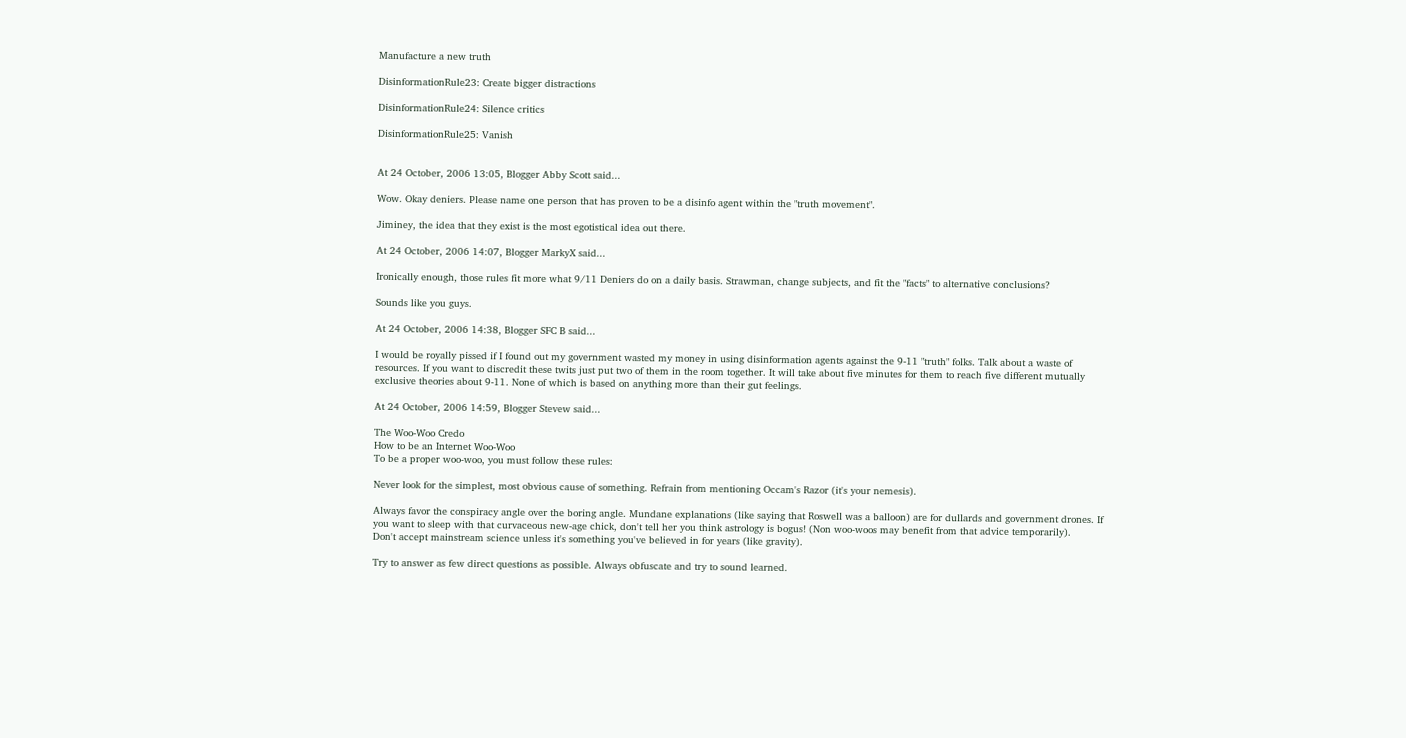Manufacture a new truth

DisinformationRule23: Create bigger distractions

DisinformationRule24: Silence critics

DisinformationRule25: Vanish


At 24 October, 2006 13:05, Blogger Abby Scott said...

Wow. Okay deniers. Please name one person that has proven to be a disinfo agent within the "truth movement".

Jiminey, the idea that they exist is the most egotistical idea out there.

At 24 October, 2006 14:07, Blogger MarkyX said...

Ironically enough, those rules fit more what 9/11 Deniers do on a daily basis. Strawman, change subjects, and fit the "facts" to alternative conclusions?

Sounds like you guys.

At 24 October, 2006 14:38, Blogger SFC B said...

I would be royally pissed if I found out my government wasted my money in using disinformation agents against the 9-11 "truth" folks. Talk about a waste of resources. If you want to discredit these twits just put two of them in the room together. It will take about five minutes for them to reach five different mutually exclusive theories about 9-11. None of which is based on anything more than their gut feelings.

At 24 October, 2006 14:59, Blogger Stevew said...

The Woo-Woo Credo
How to be an Internet Woo-Woo
To be a proper woo-woo, you must follow these rules:

Never look for the simplest, most obvious cause of something. Refrain from mentioning Occam's Razor (it's your nemesis).

Always favor the conspiracy angle over the boring angle. Mundane explanations (like saying that Roswell was a balloon) are for dullards and government drones. If you want to sleep with that curvaceous new-age chick, don't tell her you think astrology is bogus! (Non woo-woos may benefit from that advice temporarily).
Don't accept mainstream science unless it's something you've believed in for years (like gravity).

Try to answer as few direct questions as possible. Always obfuscate and try to sound learned.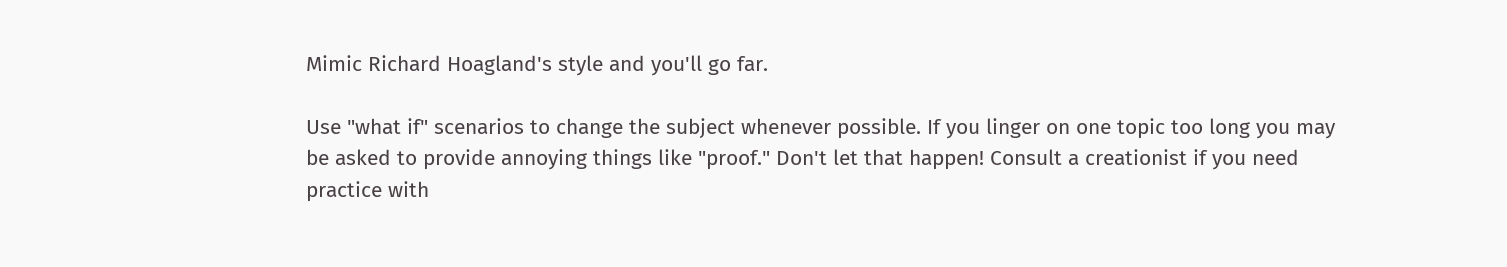Mimic Richard Hoagland's style and you'll go far.

Use "what if" scenarios to change the subject whenever possible. If you linger on one topic too long you may be asked to provide annoying things like "proof." Don't let that happen! Consult a creationist if you need practice with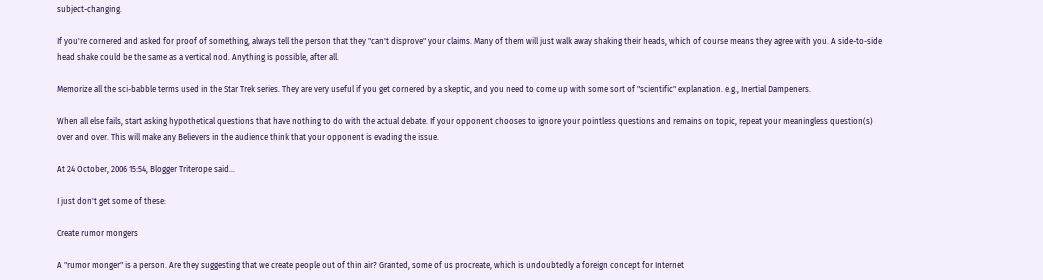subject-changing.

If you're cornered and asked for proof of something, always tell the person that they "can't disprove" your claims. Many of them will just walk away shaking their heads, which of course means they agree with you. A side-to-side head shake could be the same as a vertical nod. Anything is possible, after all.

Memorize all the sci-babble terms used in the Star Trek series. They are very useful if you get cornered by a skeptic, and you need to come up with some sort of "scientific" explanation. e.g., Inertial Dampeners.

When all else fails, start asking hypothetical questions that have nothing to do with the actual debate. If your opponent chooses to ignore your pointless questions and remains on topic, repeat your meaningless question(s) over and over. This will make any Believers in the audience think that your opponent is evading the issue.

At 24 October, 2006 15:54, Blogger Triterope said...

I just don't get some of these:

Create rumor mongers

A "rumor monger" is a person. Are they suggesting that we create people out of thin air? Granted, some of us procreate, which is undoubtedly a foreign concept for Internet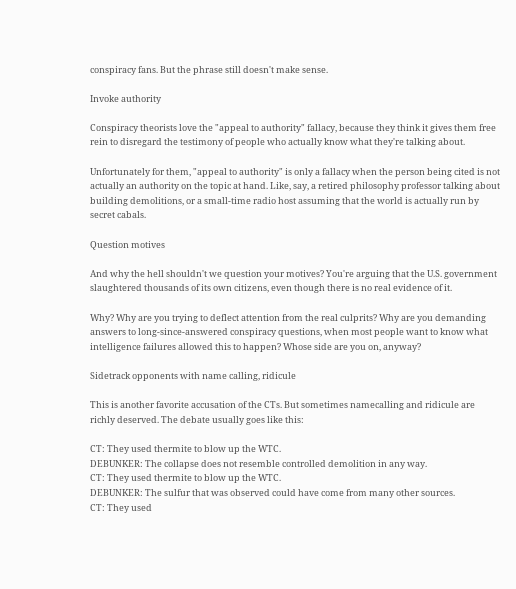conspiracy fans. But the phrase still doesn't make sense.

Invoke authority

Conspiracy theorists love the "appeal to authority" fallacy, because they think it gives them free rein to disregard the testimony of people who actually know what they're talking about.

Unfortunately for them, "appeal to authority" is only a fallacy when the person being cited is not actually an authority on the topic at hand. Like, say, a retired philosophy professor talking about building demolitions, or a small-time radio host assuming that the world is actually run by secret cabals.

Question motives

And why the hell shouldn't we question your motives? You're arguing that the U.S. government slaughtered thousands of its own citizens, even though there is no real evidence of it.

Why? Why are you trying to deflect attention from the real culprits? Why are you demanding answers to long-since-answered conspiracy questions, when most people want to know what intelligence failures allowed this to happen? Whose side are you on, anyway?

Sidetrack opponents with name calling, ridicule

This is another favorite accusation of the CTs. But sometimes namecalling and ridicule are richly deserved. The debate usually goes like this:

CT: They used thermite to blow up the WTC.
DEBUNKER: The collapse does not resemble controlled demolition in any way.
CT: They used thermite to blow up the WTC.
DEBUNKER: The sulfur that was observed could have come from many other sources.
CT: They used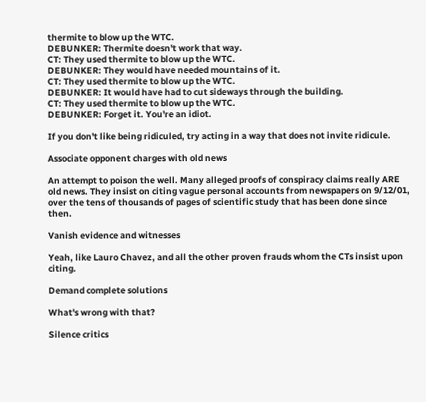thermite to blow up the WTC.
DEBUNKER: Thermite doesn't work that way.
CT: They used thermite to blow up the WTC.
DEBUNKER: They would have needed mountains of it.
CT: They used thermite to blow up the WTC.
DEBUNKER: It would have had to cut sideways through the building.
CT: They used thermite to blow up the WTC.
DEBUNKER: Forget it. You're an idiot.

If you don't like being ridiculed, try acting in a way that does not invite ridicule.

Associate opponent charges with old news

An attempt to poison the well. Many alleged proofs of conspiracy claims really ARE old news. They insist on citing vague personal accounts from newspapers on 9/12/01, over the tens of thousands of pages of scientific study that has been done since then.

Vanish evidence and witnesses

Yeah, like Lauro Chavez, and all the other proven frauds whom the CTs insist upon citing.

Demand complete solutions

What's wrong with that?

Silence critics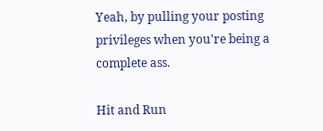Yeah, by pulling your posting privileges when you're being a complete ass.

Hit and Run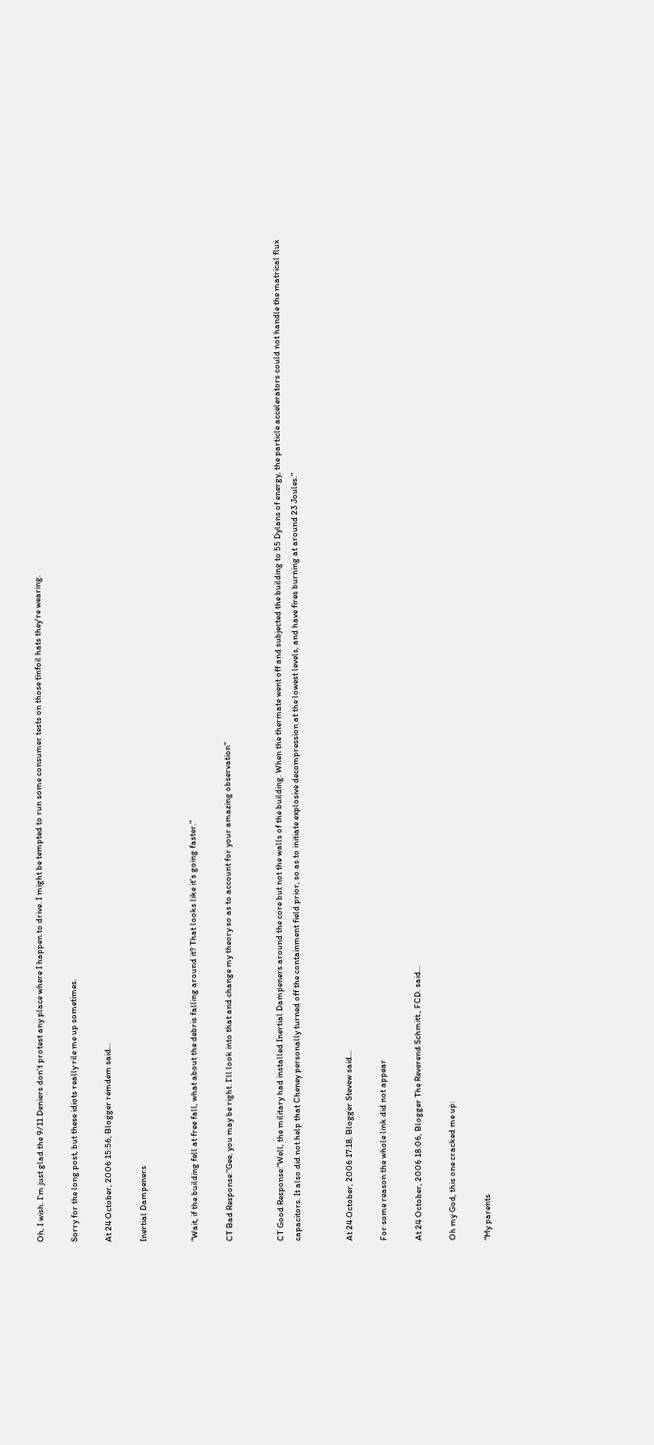Oh, I wish. I'm just glad the 9/11 Deniers don't protest any place where I happen to drive. I might be tempted to run some consumer tests on those tinfoil hats they're wearing.

Sorry for the long post, but these idiots really rile me up sometimes.

At 24 October, 2006 15:56, Blogger remdem said...

Inertial Dampeners


"Wait, if the building fell at free fall, what about the debris falling around it? That looks like it's going faster."

CT Bad Response:"Gee, you may be right. I'll look into that and change my theory so as to account for your amazing observation"


CT Good Response:"Well, the military had installed Inertial Dampeners around the core but not the walls of the building. When the thermate went off and subjected the building to 55 Dylans of energy, the particle accelerators could not handle the matrical flux capacitors. It also did not help that Cheney personally turned off the containment field prior, so as to initiate explosive decompression at the lowest levels, and have fires burning at around 23 Joules."


At 24 October, 2006 17:18, Blogger Stevew said...

For some reason the whole link did not appear

At 24 October, 2006 18:06, Blogger The Reverend Schmitt., FCD. said...

Oh my God, this one cracked me up:

"My parents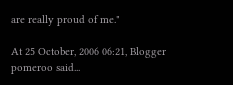are really proud of me."

At 25 October, 2006 06:21, Blogger pomeroo said...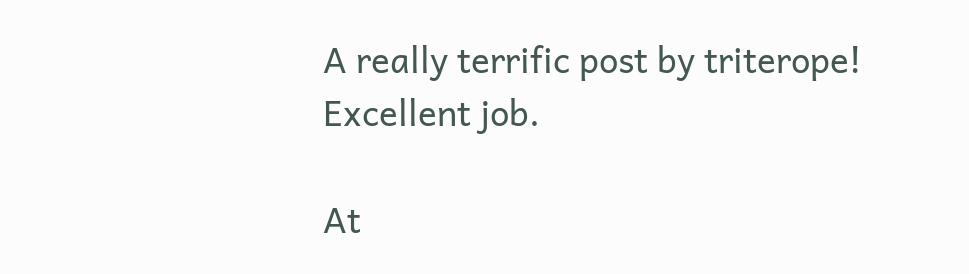A really terrific post by triterope! Excellent job.

At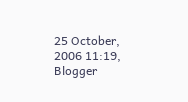25 October, 2006 11:19, Blogger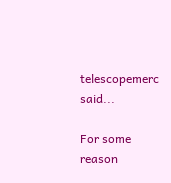telescopemerc said...

For some reason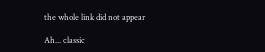the whole link did not appear

Ah... classic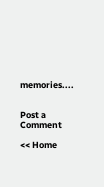memories....


Post a Comment

<< Home